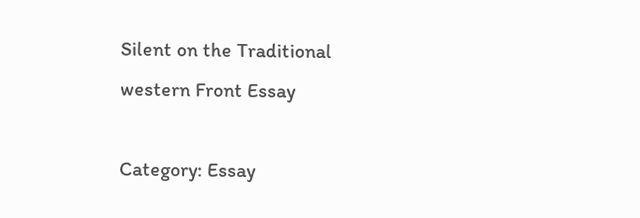Silent on the Traditional western Front Essay

Category: Essay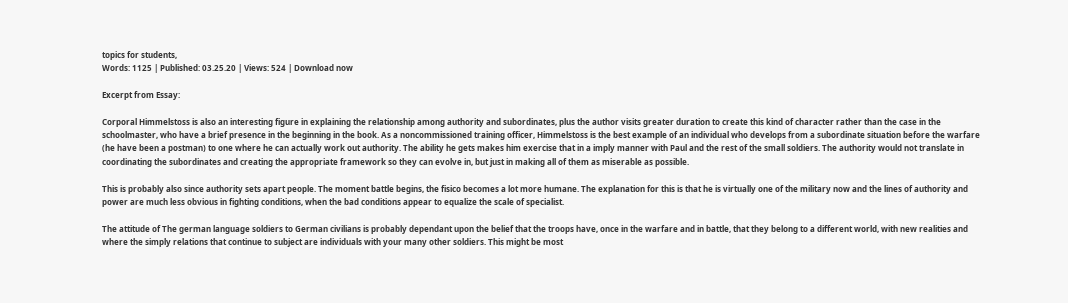topics for students,
Words: 1125 | Published: 03.25.20 | Views: 524 | Download now

Excerpt from Essay:

Corporal Himmelstoss is also an interesting figure in explaining the relationship among authority and subordinates, plus the author visits greater duration to create this kind of character rather than the case in the schoolmaster, who have a brief presence in the beginning in the book. As a noncommissioned training officer, Himmelstoss is the best example of an individual who develops from a subordinate situation before the warfare (he have been a postman) to one where he can actually work out authority. The ability he gets makes him exercise that in a imply manner with Paul and the rest of the small soldiers. The authority would not translate in coordinating the subordinates and creating the appropriate framework so they can evolve in, but just in making all of them as miserable as possible.

This is probably also since authority sets apart people. The moment battle begins, the fisico becomes a lot more humane. The explanation for this is that he is virtually one of the military now and the lines of authority and power are much less obvious in fighting conditions, when the bad conditions appear to equalize the scale of specialist.

The attitude of The german language soldiers to German civilians is probably dependant upon the belief that the troops have, once in the warfare and in battle, that they belong to a different world, with new realities and where the simply relations that continue to subject are individuals with your many other soldiers. This might be most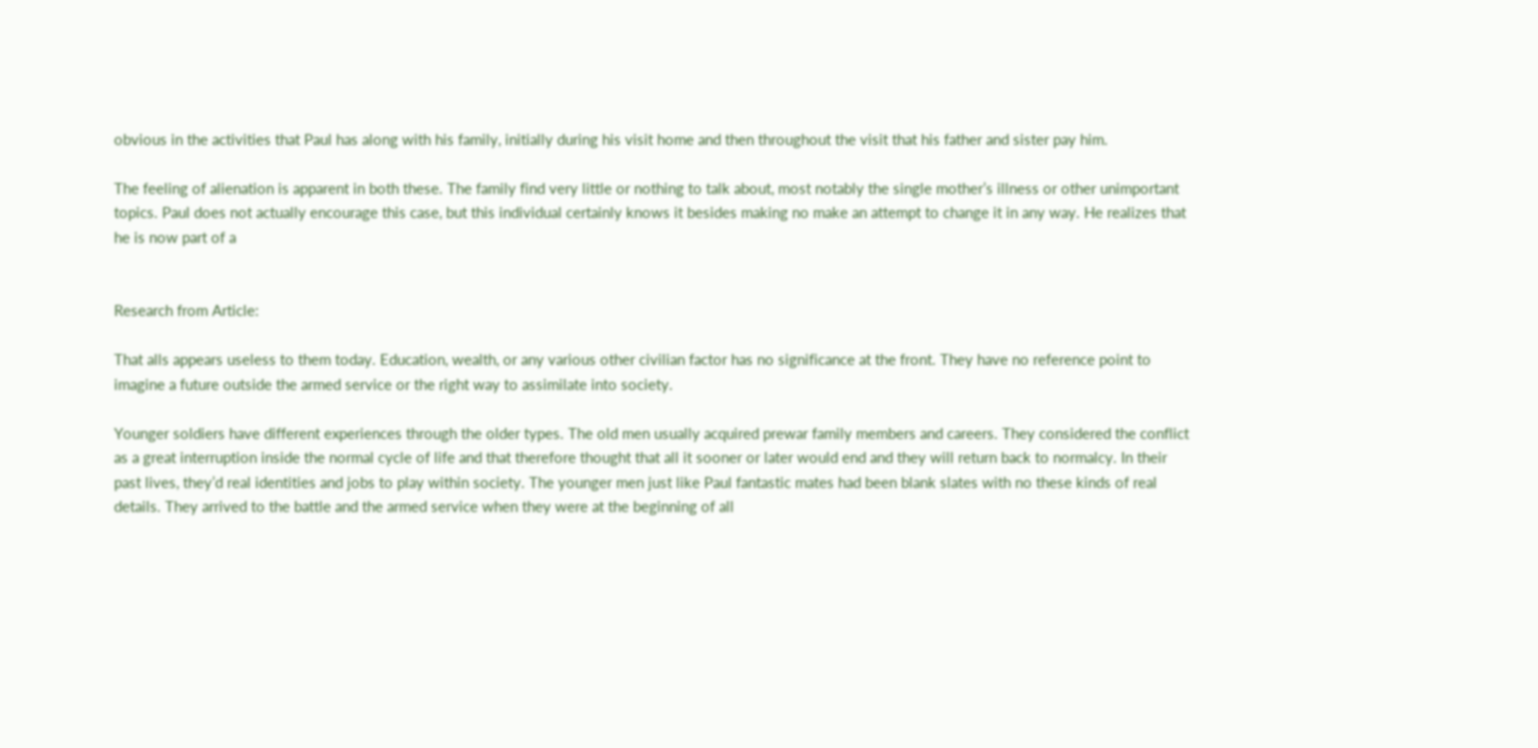obvious in the activities that Paul has along with his family, initially during his visit home and then throughout the visit that his father and sister pay him.

The feeling of alienation is apparent in both these. The family find very little or nothing to talk about, most notably the single mother’s illness or other unimportant topics. Paul does not actually encourage this case, but this individual certainly knows it besides making no make an attempt to change it in any way. He realizes that he is now part of a


Research from Article:

That alls appears useless to them today. Education, wealth, or any various other civilian factor has no significance at the front. They have no reference point to imagine a future outside the armed service or the right way to assimilate into society.

Younger soldiers have different experiences through the older types. The old men usually acquired prewar family members and careers. They considered the conflict as a great interruption inside the normal cycle of life and that therefore thought that all it sooner or later would end and they will return back to normalcy. In their past lives, they’d real identities and jobs to play within society. The younger men just like Paul fantastic mates had been blank slates with no these kinds of real details. They arrived to the battle and the armed service when they were at the beginning of all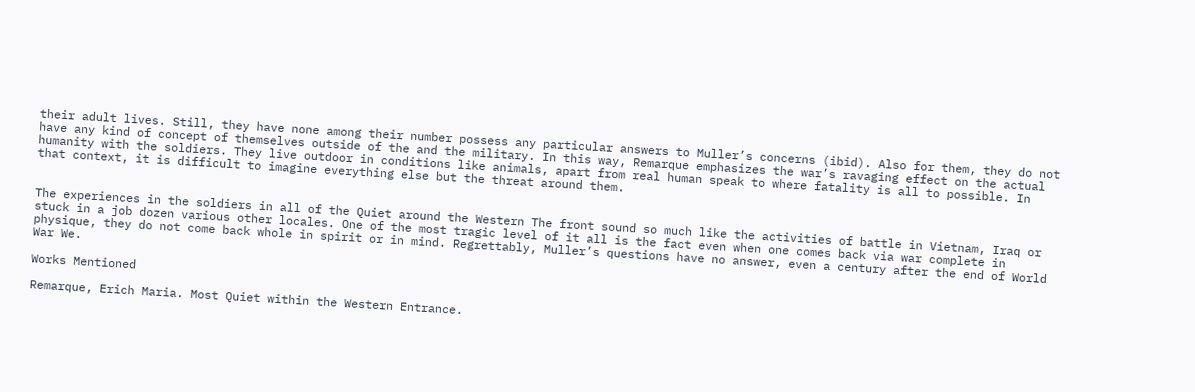their adult lives. Still, they have none among their number possess any particular answers to Muller’s concerns (ibid). Also for them, they do not have any kind of concept of themselves outside of the and the military. In this way, Remarque emphasizes the war’s ravaging effect on the actual humanity with the soldiers. They live outdoor in conditions like animals, apart from real human speak to where fatality is all to possible. In that context, it is difficult to imagine everything else but the threat around them.


The experiences in the soldiers in all of the Quiet around the Western The front sound so much like the activities of battle in Vietnam, Iraq or stuck in a job dozen various other locales. One of the most tragic level of it all is the fact even when one comes back via war complete in physique, they do not come back whole in spirit or in mind. Regrettably, Muller’s questions have no answer, even a century after the end of World War We.

Works Mentioned

Remarque, Erich Maria. Most Quiet within the Western Entrance.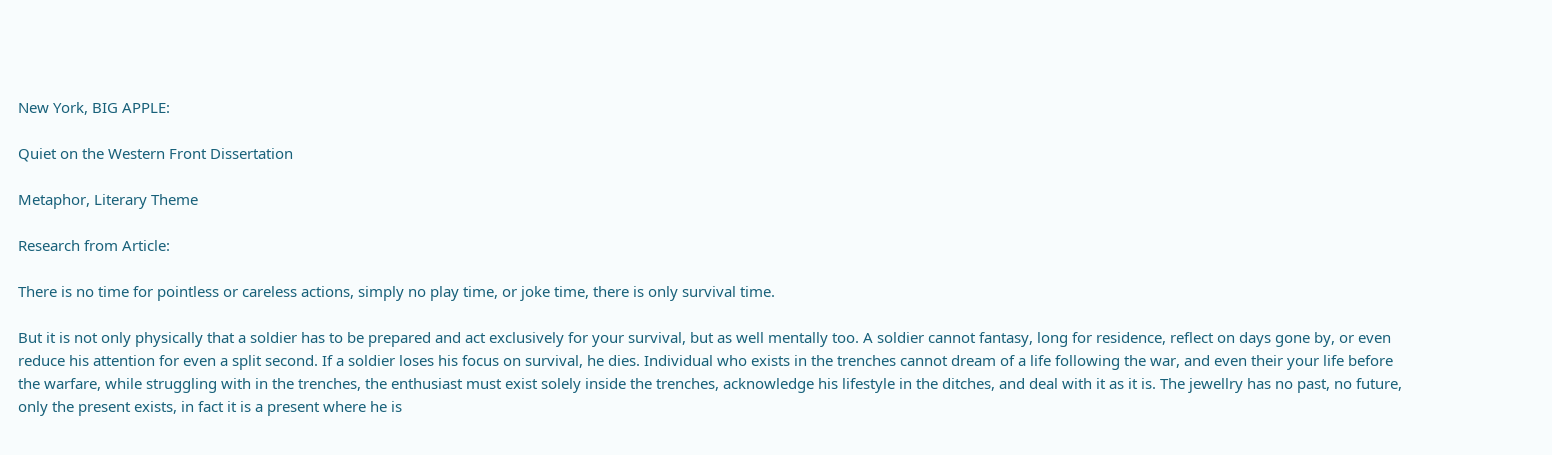New York, BIG APPLE:

Quiet on the Western Front Dissertation

Metaphor, Literary Theme

Research from Article:

There is no time for pointless or careless actions, simply no play time, or joke time, there is only survival time.

But it is not only physically that a soldier has to be prepared and act exclusively for your survival, but as well mentally too. A soldier cannot fantasy, long for residence, reflect on days gone by, or even reduce his attention for even a split second. If a soldier loses his focus on survival, he dies. Individual who exists in the trenches cannot dream of a life following the war, and even their your life before the warfare, while struggling with in the trenches, the enthusiast must exist solely inside the trenches, acknowledge his lifestyle in the ditches, and deal with it as it is. The jewellry has no past, no future, only the present exists, in fact it is a present where he is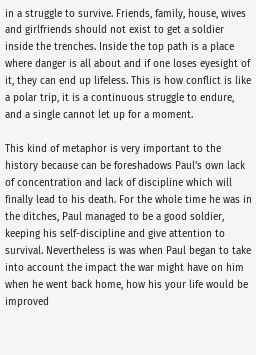in a struggle to survive. Friends, family, house, wives and girlfriends should not exist to get a soldier inside the trenches. Inside the top path is a place where danger is all about and if one loses eyesight of it, they can end up lifeless. This is how conflict is like a polar trip, it is a continuous struggle to endure, and a single cannot let up for a moment.

This kind of metaphor is very important to the history because can be foreshadows Paul’s own lack of concentration and lack of discipline which will finally lead to his death. For the whole time he was in the ditches, Paul managed to be a good soldier, keeping his self-discipline and give attention to survival. Nevertheless is was when Paul began to take into account the impact the war might have on him when he went back home, how his your life would be improved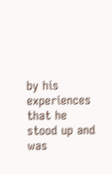by his experiences that he stood up and was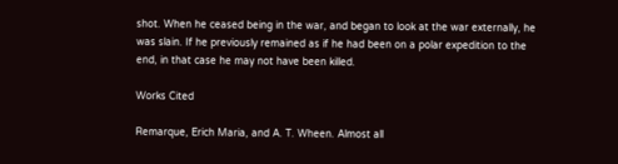shot. When he ceased being in the war, and began to look at the war externally, he was slain. If he previously remained as if he had been on a polar expedition to the end, in that case he may not have been killed.

Works Cited

Remarque, Erich Maria, and A. T. Wheen. Almost all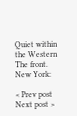Quiet within the Western The front. New York:

< Prev post Next post >